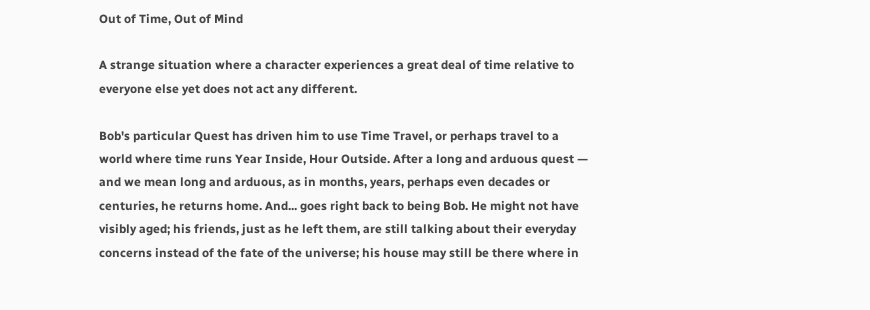Out of Time, Out of Mind

A strange situation where a character experiences a great deal of time relative to everyone else yet does not act any different.

Bob's particular Quest has driven him to use Time Travel, or perhaps travel to a world where time runs Year Inside, Hour Outside. After a long and arduous quest — and we mean long and arduous, as in months, years, perhaps even decades or centuries, he returns home. And... goes right back to being Bob. He might not have visibly aged; his friends, just as he left them, are still talking about their everyday concerns instead of the fate of the universe; his house may still be there where in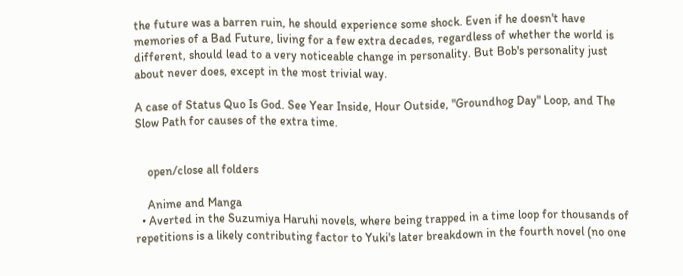the future was a barren ruin, he should experience some shock. Even if he doesn't have memories of a Bad Future, living for a few extra decades, regardless of whether the world is different, should lead to a very noticeable change in personality. But Bob's personality just about never does, except in the most trivial way.

A case of Status Quo Is God. See Year Inside, Hour Outside, "Groundhog Day" Loop, and The Slow Path for causes of the extra time.


    open/close all folders

    Anime and Manga
  • Averted in the Suzumiya Haruhi novels, where being trapped in a time loop for thousands of repetitions is a likely contributing factor to Yuki's later breakdown in the fourth novel (no one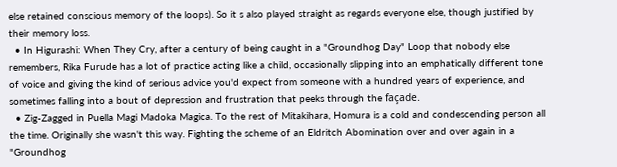else retained conscious memory of the loops). So it s also played straight as regards everyone else, though justified by their memory loss.
  • In Higurashi: When They Cry, after a century of being caught in a "Groundhog Day" Loop that nobody else remembers, Rika Furude has a lot of practice acting like a child, occasionally slipping into an emphatically different tone of voice and giving the kind of serious advice you'd expect from someone with a hundred years of experience, and sometimes falling into a bout of depression and frustration that peeks through the façade.
  • Zig-Zagged in Puella Magi Madoka Magica. To the rest of Mitakihara, Homura is a cold and condescending person all the time. Originally she wasn't this way. Fighting the scheme of an Eldritch Abomination over and over again in a "Groundhog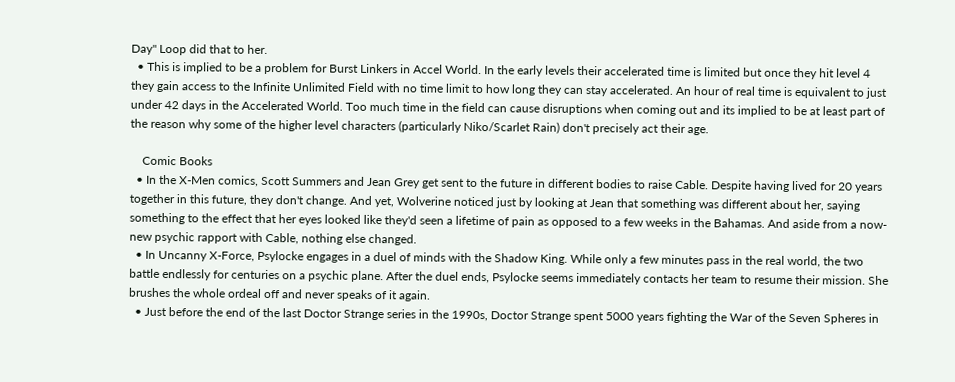Day" Loop did that to her.
  • This is implied to be a problem for Burst Linkers in Accel World. In the early levels their accelerated time is limited but once they hit level 4 they gain access to the Infinite Unlimited Field with no time limit to how long they can stay accelerated. An hour of real time is equivalent to just under 42 days in the Accelerated World. Too much time in the field can cause disruptions when coming out and its implied to be at least part of the reason why some of the higher level characters (particularly Niko/Scarlet Rain) don't precisely act their age.

    Comic Books
  • In the X-Men comics, Scott Summers and Jean Grey get sent to the future in different bodies to raise Cable. Despite having lived for 20 years together in this future, they don't change. And yet, Wolverine noticed just by looking at Jean that something was different about her, saying something to the effect that her eyes looked like they'd seen a lifetime of pain as opposed to a few weeks in the Bahamas. And aside from a now-new psychic rapport with Cable, nothing else changed.
  • In Uncanny X-Force, Psylocke engages in a duel of minds with the Shadow King. While only a few minutes pass in the real world, the two battle endlessly for centuries on a psychic plane. After the duel ends, Psylocke seems immediately contacts her team to resume their mission. She brushes the whole ordeal off and never speaks of it again.
  • Just before the end of the last Doctor Strange series in the 1990s, Doctor Strange spent 5000 years fighting the War of the Seven Spheres in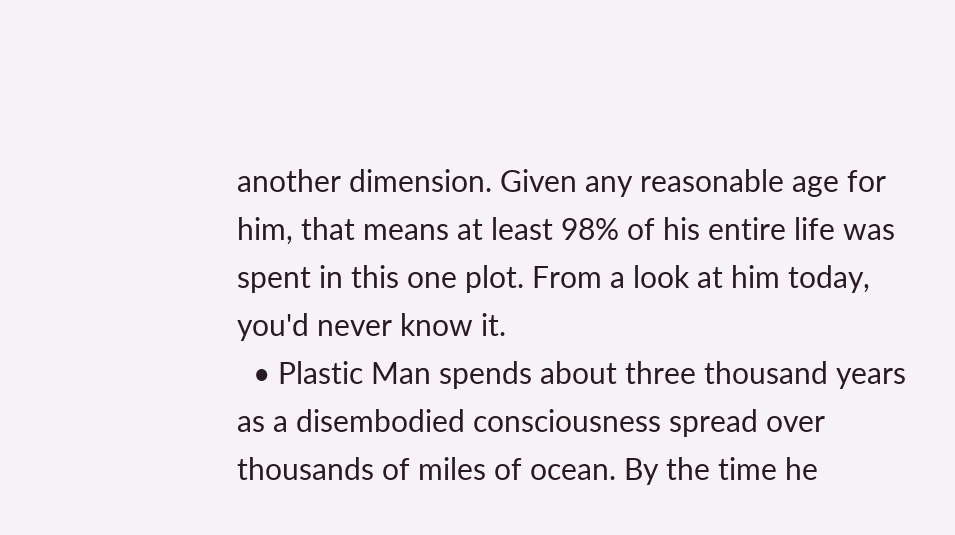another dimension. Given any reasonable age for him, that means at least 98% of his entire life was spent in this one plot. From a look at him today, you'd never know it.
  • Plastic Man spends about three thousand years as a disembodied consciousness spread over thousands of miles of ocean. By the time he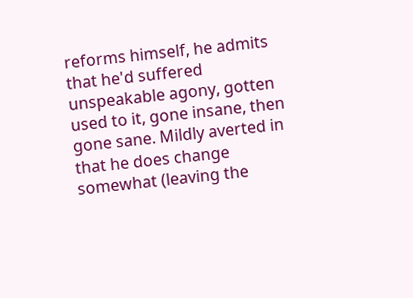reforms himself, he admits that he'd suffered unspeakable agony, gotten used to it, gone insane, then gone sane. Mildly averted in that he does change somewhat (leaving the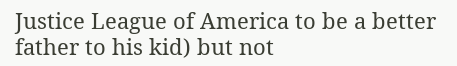Justice League of America to be a better father to his kid) but not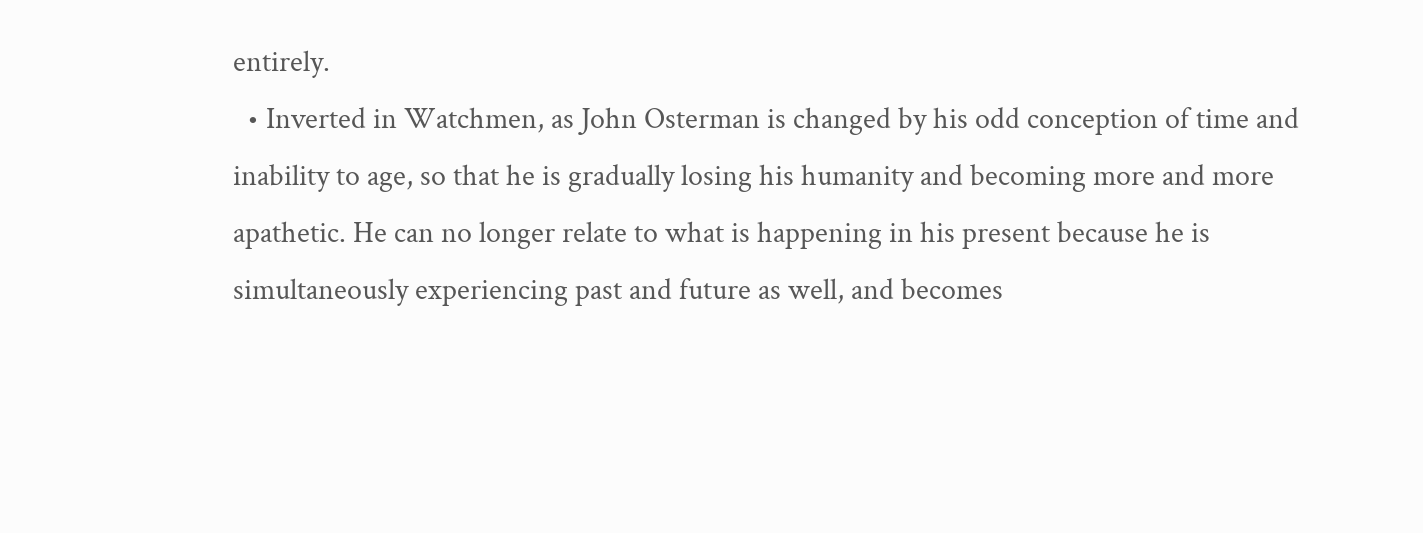entirely.
  • Inverted in Watchmen, as John Osterman is changed by his odd conception of time and inability to age, so that he is gradually losing his humanity and becoming more and more apathetic. He can no longer relate to what is happening in his present because he is simultaneously experiencing past and future as well, and becomes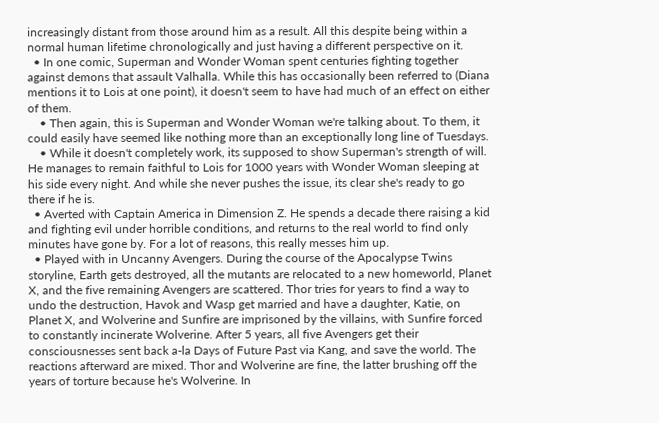increasingly distant from those around him as a result. All this despite being within a normal human lifetime chronologically and just having a different perspective on it.
  • In one comic, Superman and Wonder Woman spent centuries fighting together against demons that assault Valhalla. While this has occasionally been referred to (Diana mentions it to Lois at one point), it doesn't seem to have had much of an effect on either of them.
    • Then again, this is Superman and Wonder Woman we're talking about. To them, it could easily have seemed like nothing more than an exceptionally long line of Tuesdays.
    • While it doesn't completely work, its supposed to show Superman's strength of will. He manages to remain faithful to Lois for 1000 years with Wonder Woman sleeping at his side every night. And while she never pushes the issue, its clear she's ready to go there if he is.
  • Averted with Captain America in Dimension Z. He spends a decade there raising a kid and fighting evil under horrible conditions, and returns to the real world to find only minutes have gone by. For a lot of reasons, this really messes him up.
  • Played with in Uncanny Avengers. During the course of the Apocalypse Twins storyline, Earth gets destroyed, all the mutants are relocated to a new homeworld, Planet X, and the five remaining Avengers are scattered. Thor tries for years to find a way to undo the destruction, Havok and Wasp get married and have a daughter, Katie, on Planet X, and Wolverine and Sunfire are imprisoned by the villains, with Sunfire forced to constantly incinerate Wolverine. After 5 years, all five Avengers get their consciousnesses sent back a-la Days of Future Past via Kang, and save the world. The reactions afterward are mixed. Thor and Wolverine are fine, the latter brushing off the years of torture because he's Wolverine. In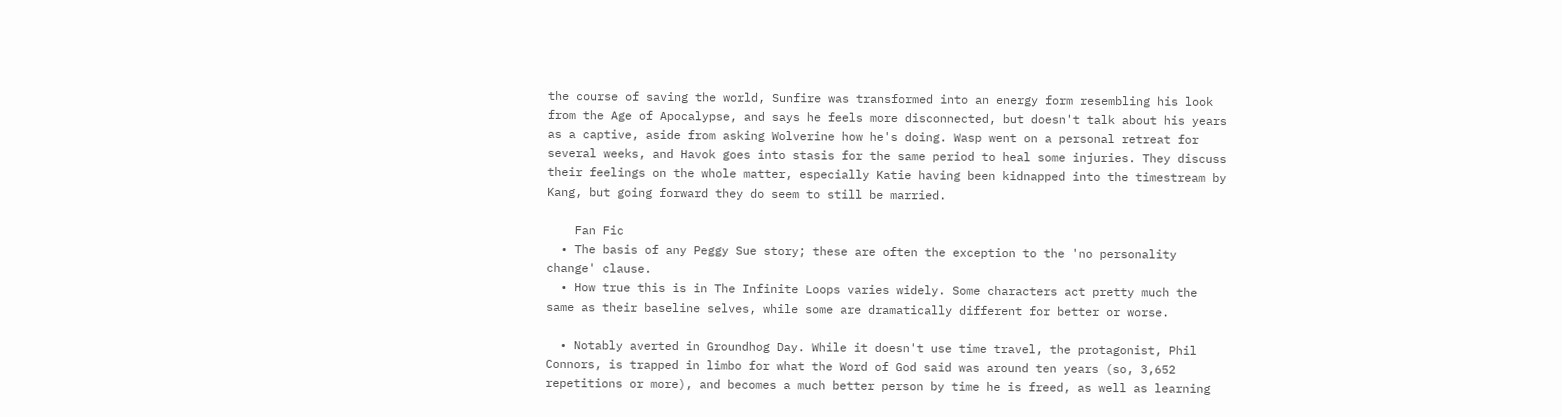the course of saving the world, Sunfire was transformed into an energy form resembling his look from the Age of Apocalypse, and says he feels more disconnected, but doesn't talk about his years as a captive, aside from asking Wolverine how he's doing. Wasp went on a personal retreat for several weeks, and Havok goes into stasis for the same period to heal some injuries. They discuss their feelings on the whole matter, especially Katie having been kidnapped into the timestream by Kang, but going forward they do seem to still be married.

    Fan Fic
  • The basis of any Peggy Sue story; these are often the exception to the 'no personality change' clause.
  • How true this is in The Infinite Loops varies widely. Some characters act pretty much the same as their baseline selves, while some are dramatically different for better or worse.

  • Notably averted in Groundhog Day. While it doesn't use time travel, the protagonist, Phil Connors, is trapped in limbo for what the Word of God said was around ten years (so, 3,652 repetitions or more), and becomes a much better person by time he is freed, as well as learning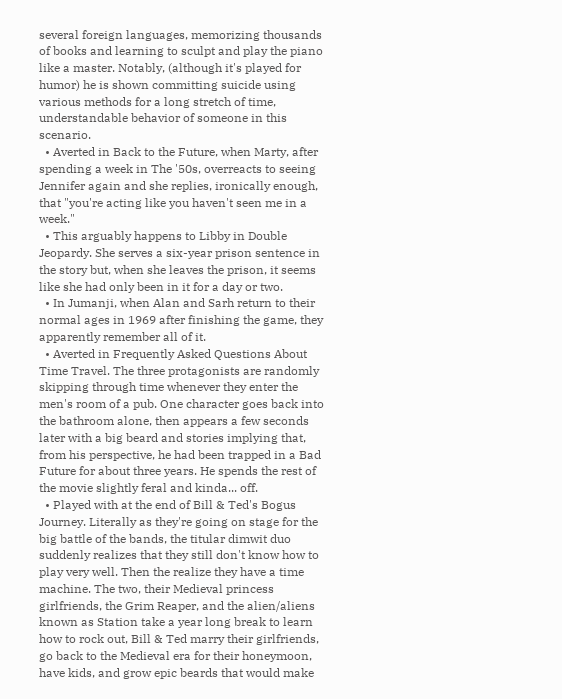several foreign languages, memorizing thousands of books and learning to sculpt and play the piano like a master. Notably, (although it's played for humor) he is shown committing suicide using various methods for a long stretch of time, understandable behavior of someone in this scenario.
  • Averted in Back to the Future, when Marty, after spending a week in The '50s, overreacts to seeing Jennifer again and she replies, ironically enough, that "you're acting like you haven't seen me in a week."
  • This arguably happens to Libby in Double Jeopardy. She serves a six-year prison sentence in the story but, when she leaves the prison, it seems like she had only been in it for a day or two.
  • In Jumanji, when Alan and Sarh return to their normal ages in 1969 after finishing the game, they apparently remember all of it.
  • Averted in Frequently Asked Questions About Time Travel. The three protagonists are randomly skipping through time whenever they enter the men's room of a pub. One character goes back into the bathroom alone, then appears a few seconds later with a big beard and stories implying that, from his perspective, he had been trapped in a Bad Future for about three years. He spends the rest of the movie slightly feral and kinda... off.
  • Played with at the end of Bill & Ted's Bogus Journey. Literally as they're going on stage for the big battle of the bands, the titular dimwit duo suddenly realizes that they still don't know how to play very well. Then the realize they have a time machine. The two, their Medieval princess girlfriends, the Grim Reaper, and the alien/aliens known as Station take a year long break to learn how to rock out, Bill & Ted marry their girlfriends, go back to the Medieval era for their honeymoon, have kids, and grow epic beards that would make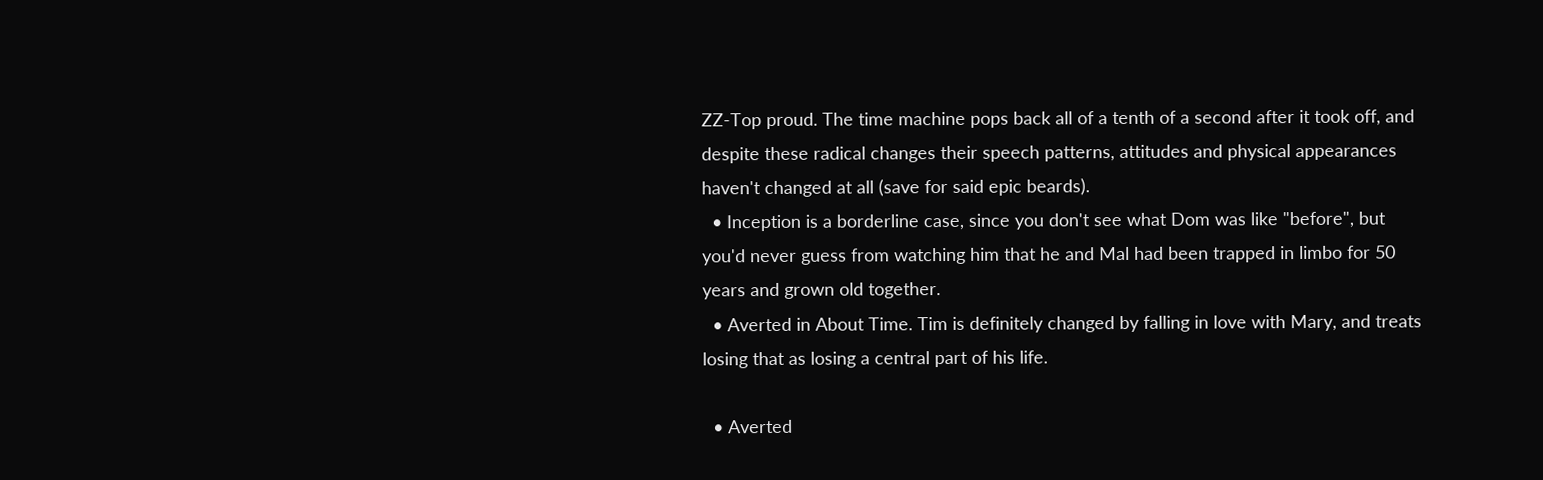ZZ-Top proud. The time machine pops back all of a tenth of a second after it took off, and despite these radical changes their speech patterns, attitudes and physical appearances haven't changed at all (save for said epic beards).
  • Inception is a borderline case, since you don't see what Dom was like "before", but you'd never guess from watching him that he and Mal had been trapped in limbo for 50 years and grown old together.
  • Averted in About Time. Tim is definitely changed by falling in love with Mary, and treats losing that as losing a central part of his life.

  • Averted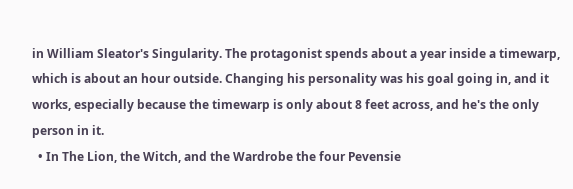in William Sleator's Singularity. The protagonist spends about a year inside a timewarp, which is about an hour outside. Changing his personality was his goal going in, and it works, especially because the timewarp is only about 8 feet across, and he's the only person in it.
  • In The Lion, the Witch, and the Wardrobe the four Pevensie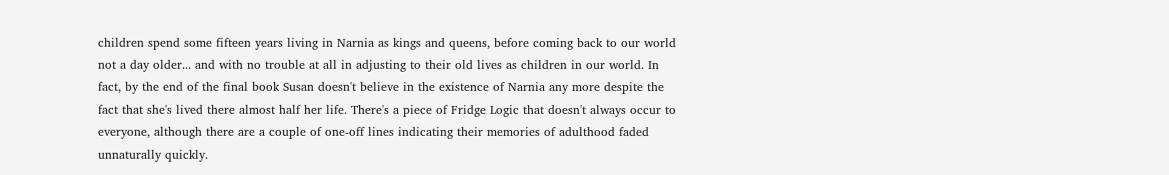children spend some fifteen years living in Narnia as kings and queens, before coming back to our world not a day older... and with no trouble at all in adjusting to their old lives as children in our world. In fact, by the end of the final book Susan doesn't believe in the existence of Narnia any more despite the fact that she's lived there almost half her life. There's a piece of Fridge Logic that doesn't always occur to everyone, although there are a couple of one-off lines indicating their memories of adulthood faded unnaturally quickly.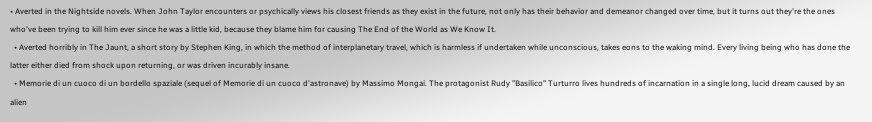• Averted in the Nightside novels. When John Taylor encounters or psychically views his closest friends as they exist in the future, not only has their behavior and demeanor changed over time, but it turns out they're the ones who've been trying to kill him ever since he was a little kid, because they blame him for causing The End of the World as We Know It.
  • Averted horribly in The Jaunt, a short story by Stephen King, in which the method of interplanetary travel, which is harmless if undertaken while unconscious, takes eons to the waking mind. Every living being who has done the latter either died from shock upon returning, or was driven incurably insane.
  • Memorie di un cuoco di un bordello spaziale (sequel of Memorie di un cuoco d'astronave) by Massimo Mongai. The protagonist Rudy "Basilico" Turturro lives hundreds of incarnation in a single long, lucid dream caused by an alien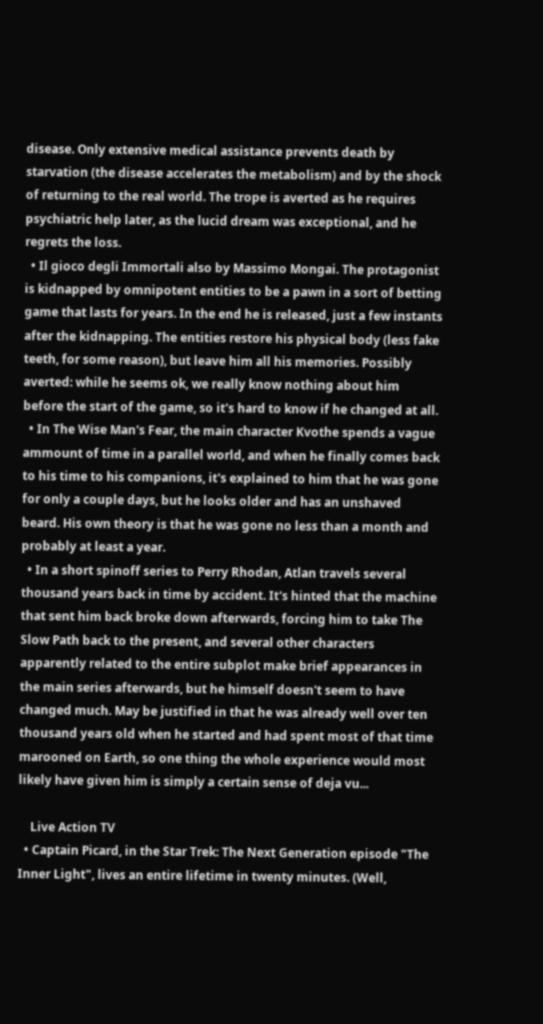disease. Only extensive medical assistance prevents death by starvation (the disease accelerates the metabolism) and by the shock of returning to the real world. The trope is averted as he requires psychiatric help later, as the lucid dream was exceptional, and he regrets the loss.
  • Il gioco degli Immortali also by Massimo Mongai. The protagonist is kidnapped by omnipotent entities to be a pawn in a sort of betting game that lasts for years. In the end he is released, just a few instants after the kidnapping. The entities restore his physical body (less fake teeth, for some reason), but leave him all his memories. Possibly averted: while he seems ok, we really know nothing about him before the start of the game, so it's hard to know if he changed at all.
  • In The Wise Man's Fear, the main character Kvothe spends a vague ammount of time in a parallel world, and when he finally comes back to his time to his companions, it's explained to him that he was gone for only a couple days, but he looks older and has an unshaved beard. His own theory is that he was gone no less than a month and probably at least a year.
  • In a short spinoff series to Perry Rhodan, Atlan travels several thousand years back in time by accident. It's hinted that the machine that sent him back broke down afterwards, forcing him to take The Slow Path back to the present, and several other characters apparently related to the entire subplot make brief appearances in the main series afterwards, but he himself doesn't seem to have changed much. May be justified in that he was already well over ten thousand years old when he started and had spent most of that time marooned on Earth, so one thing the whole experience would most likely have given him is simply a certain sense of deja vu...

    Live Action TV
  • Captain Picard, in the Star Trek: The Next Generation episode "The Inner Light", lives an entire lifetime in twenty minutes. (Well,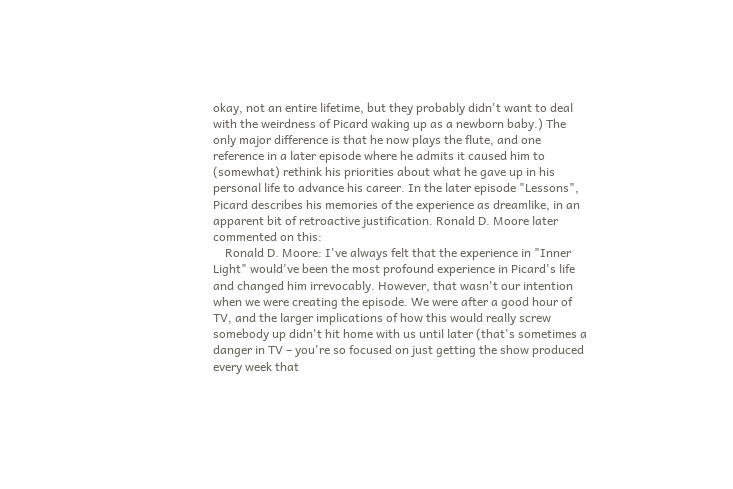okay, not an entire lifetime, but they probably didn't want to deal with the weirdness of Picard waking up as a newborn baby.) The only major difference is that he now plays the flute, and one reference in a later episode where he admits it caused him to (somewhat) rethink his priorities about what he gave up in his personal life to advance his career. In the later episode "Lessons", Picard describes his memories of the experience as dreamlike, in an apparent bit of retroactive justification. Ronald D. Moore later commented on this:
    Ronald D. Moore: I've always felt that the experience in "Inner Light" would've been the most profound experience in Picard's life and changed him irrevocably. However, that wasn't our intention when we were creating the episode. We were after a good hour of TV, and the larger implications of how this would really screw somebody up didn't hit home with us until later (that's sometimes a danger in TV – you're so focused on just getting the show produced every week that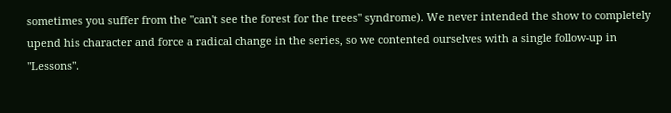sometimes you suffer from the "can't see the forest for the trees" syndrome). We never intended the show to completely upend his character and force a radical change in the series, so we contented ourselves with a single follow-up in "Lessons".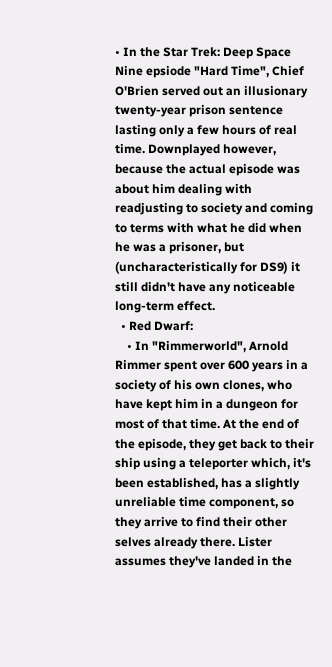• In the Star Trek: Deep Space Nine epsiode "Hard Time", Chief O'Brien served out an illusionary twenty-year prison sentence lasting only a few hours of real time. Downplayed however, because the actual episode was about him dealing with readjusting to society and coming to terms with what he did when he was a prisoner, but (uncharacteristically for DS9) it still didn't have any noticeable long-term effect.
  • Red Dwarf:
    • In "Rimmerworld", Arnold Rimmer spent over 600 years in a society of his own clones, who have kept him in a dungeon for most of that time. At the end of the episode, they get back to their ship using a teleporter which, it's been established, has a slightly unreliable time component, so they arrive to find their other selves already there. Lister assumes they've landed in the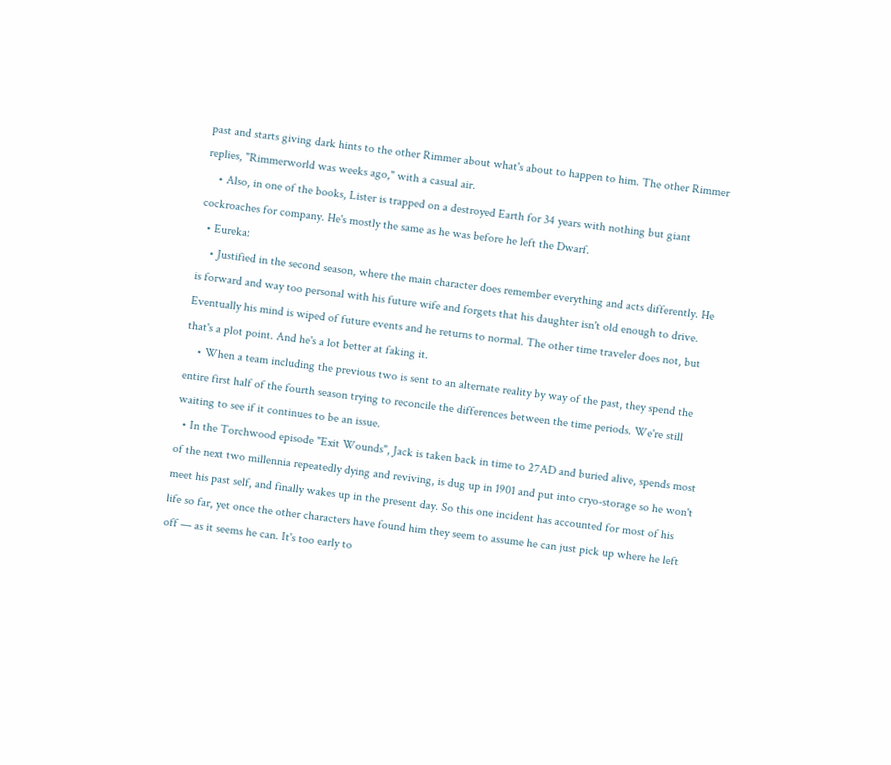past and starts giving dark hints to the other Rimmer about what's about to happen to him. The other Rimmer replies, "Rimmerworld was weeks ago," with a casual air.
    • Also, in one of the books, Lister is trapped on a destroyed Earth for 34 years with nothing but giant cockroaches for company. He's mostly the same as he was before he left the Dwarf.
  • Eureka:
    • Justified in the second season, where the main character does remember everything and acts differently. He is forward and way too personal with his future wife and forgets that his daughter isn't old enough to drive. Eventually his mind is wiped of future events and he returns to normal. The other time traveler does not, but that's a plot point. And he's a lot better at faking it.
    • When a team including the previous two is sent to an alternate reality by way of the past, they spend the entire first half of the fourth season trying to reconcile the differences between the time periods. We're still waiting to see if it continues to be an issue.
  • In the Torchwood episode "Exit Wounds", Jack is taken back in time to 27AD and buried alive, spends most of the next two millennia repeatedly dying and reviving, is dug up in 1901 and put into cryo-storage so he won't meet his past self, and finally wakes up in the present day. So this one incident has accounted for most of his life so far, yet once the other characters have found him they seem to assume he can just pick up where he left off — as it seems he can. It's too early to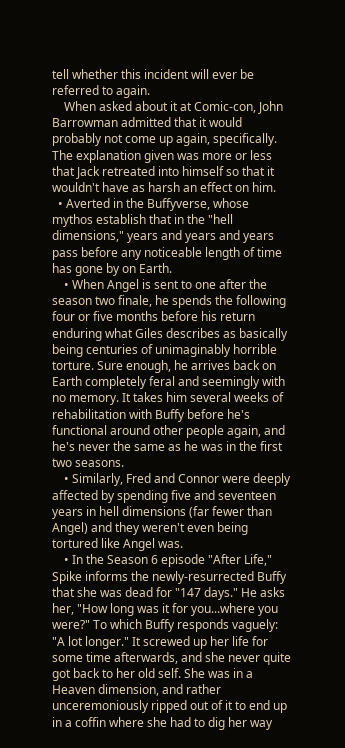tell whether this incident will ever be referred to again.
    When asked about it at Comic-con, John Barrowman admitted that it would probably not come up again, specifically. The explanation given was more or less that Jack retreated into himself so that it wouldn't have as harsh an effect on him.
  • Averted in the Buffyverse, whose mythos establish that in the "hell dimensions," years and years and years pass before any noticeable length of time has gone by on Earth.
    • When Angel is sent to one after the season two finale, he spends the following four or five months before his return enduring what Giles describes as basically being centuries of unimaginably horrible torture. Sure enough, he arrives back on Earth completely feral and seemingly with no memory. It takes him several weeks of rehabilitation with Buffy before he's functional around other people again, and he's never the same as he was in the first two seasons.
    • Similarly, Fred and Connor were deeply affected by spending five and seventeen years in hell dimensions (far fewer than Angel) and they weren't even being tortured like Angel was.
    • In the Season 6 episode "After Life," Spike informs the newly-resurrected Buffy that she was dead for "147 days." He asks her, "How long was it for you...where you were?" To which Buffy responds vaguely: "A lot longer." It screwed up her life for some time afterwards, and she never quite got back to her old self. She was in a Heaven dimension, and rather unceremoniously ripped out of it to end up in a coffin where she had to dig her way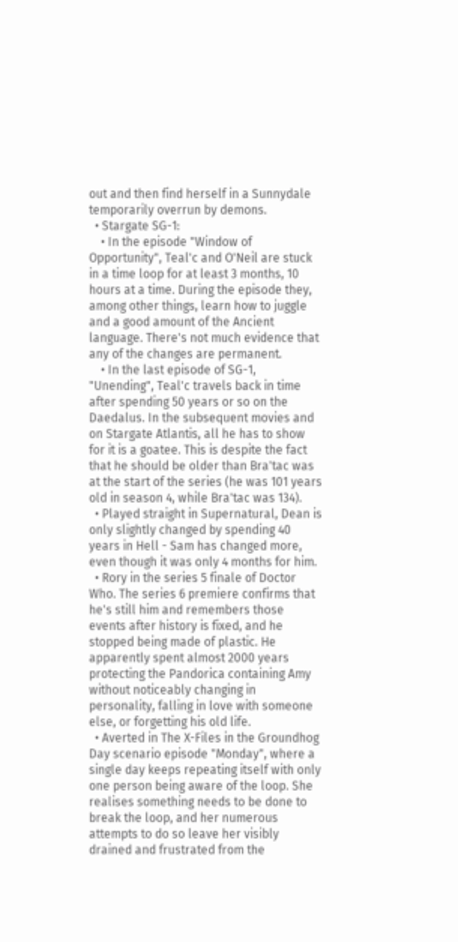out and then find herself in a Sunnydale temporarily overrun by demons.
  • Stargate SG-1:
    • In the episode "Window of Opportunity", Teal'c and O'Neil are stuck in a time loop for at least 3 months, 10 hours at a time. During the episode they, among other things, learn how to juggle and a good amount of the Ancient language. There's not much evidence that any of the changes are permanent.
    • In the last episode of SG-1, "Unending", Teal'c travels back in time after spending 50 years or so on the Daedalus. In the subsequent movies and on Stargate Atlantis, all he has to show for it is a goatee. This is despite the fact that he should be older than Bra'tac was at the start of the series (he was 101 years old in season 4, while Bra'tac was 134).
  • Played straight in Supernatural, Dean is only slightly changed by spending 40 years in Hell - Sam has changed more, even though it was only 4 months for him.
  • Rory in the series 5 finale of Doctor Who. The series 6 premiere confirms that he's still him and remembers those events after history is fixed, and he stopped being made of plastic. He apparently spent almost 2000 years protecting the Pandorica containing Amy without noticeably changing in personality, falling in love with someone else, or forgetting his old life.
  • Averted in The X-Files in the Groundhog Day scenario episode "Monday", where a single day keeps repeating itself with only one person being aware of the loop. She realises something needs to be done to break the loop, and her numerous attempts to do so leave her visibly drained and frustrated from the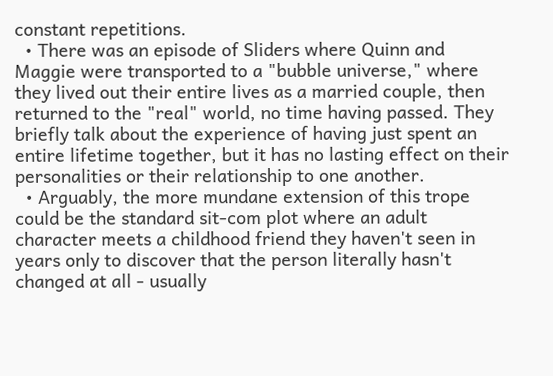constant repetitions.
  • There was an episode of Sliders where Quinn and Maggie were transported to a "bubble universe," where they lived out their entire lives as a married couple, then returned to the "real" world, no time having passed. They briefly talk about the experience of having just spent an entire lifetime together, but it has no lasting effect on their personalities or their relationship to one another.
  • Arguably, the more mundane extension of this trope could be the standard sit-com plot where an adult character meets a childhood friend they haven't seen in years only to discover that the person literally hasn't changed at all - usually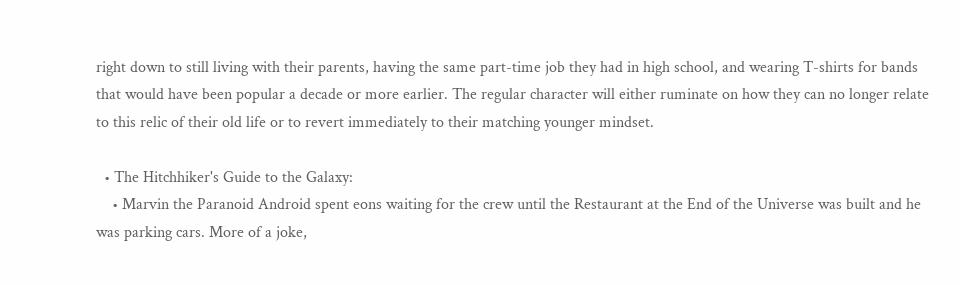right down to still living with their parents, having the same part-time job they had in high school, and wearing T-shirts for bands that would have been popular a decade or more earlier. The regular character will either ruminate on how they can no longer relate to this relic of their old life or to revert immediately to their matching younger mindset.

  • The Hitchhiker's Guide to the Galaxy:
    • Marvin the Paranoid Android spent eons waiting for the crew until the Restaurant at the End of the Universe was built and he was parking cars. More of a joke,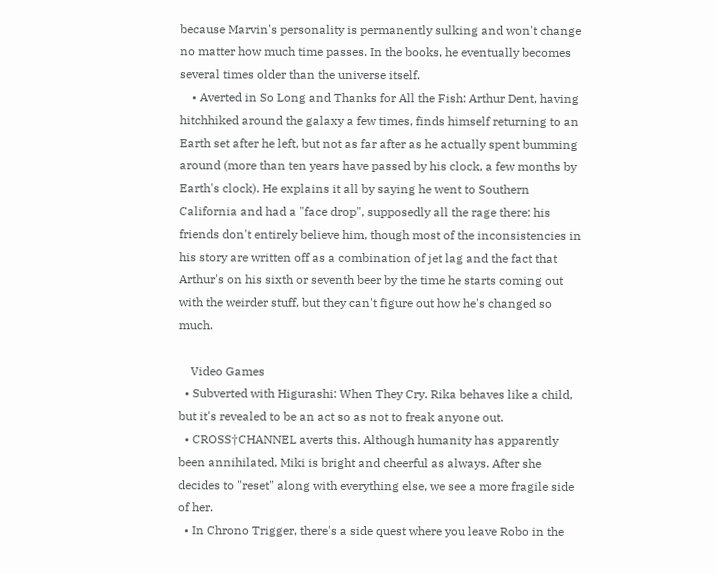because Marvin's personality is permanently sulking and won't change no matter how much time passes. In the books, he eventually becomes several times older than the universe itself.
    • Averted in So Long and Thanks for All the Fish: Arthur Dent, having hitchhiked around the galaxy a few times, finds himself returning to an Earth set after he left, but not as far after as he actually spent bumming around (more than ten years have passed by his clock, a few months by Earth's clock). He explains it all by saying he went to Southern California and had a "face drop", supposedly all the rage there: his friends don't entirely believe him, though most of the inconsistencies in his story are written off as a combination of jet lag and the fact that Arthur's on his sixth or seventh beer by the time he starts coming out with the weirder stuff, but they can't figure out how he's changed so much.

    Video Games
  • Subverted with Higurashi: When They Cry. Rika behaves like a child, but it's revealed to be an act so as not to freak anyone out.
  • CROSS†CHANNEL averts this. Although humanity has apparently been annihilated, Miki is bright and cheerful as always. After she decides to "reset" along with everything else, we see a more fragile side of her.
  • In Chrono Trigger, there's a side quest where you leave Robo in the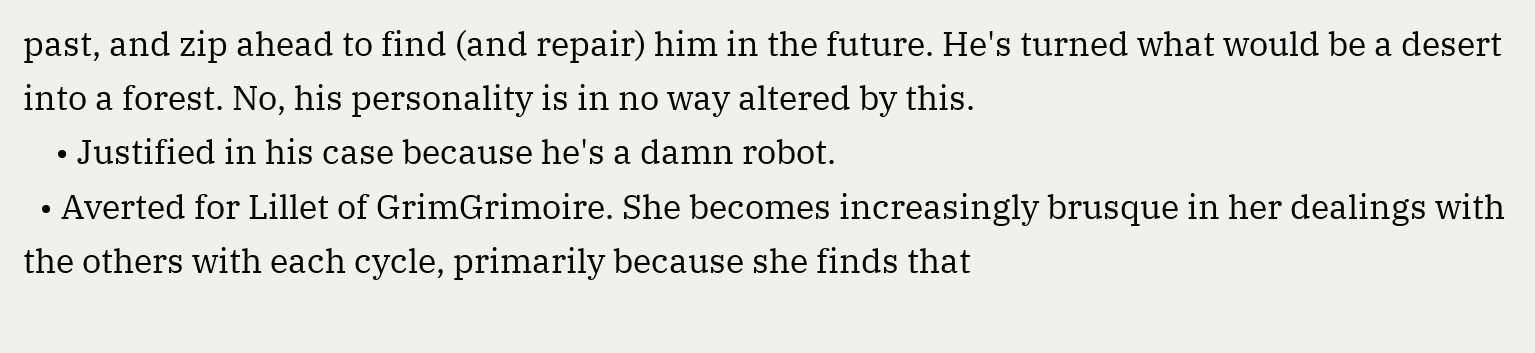past, and zip ahead to find (and repair) him in the future. He's turned what would be a desert into a forest. No, his personality is in no way altered by this.
    • Justified in his case because he's a damn robot.
  • Averted for Lillet of GrimGrimoire. She becomes increasingly brusque in her dealings with the others with each cycle, primarily because she finds that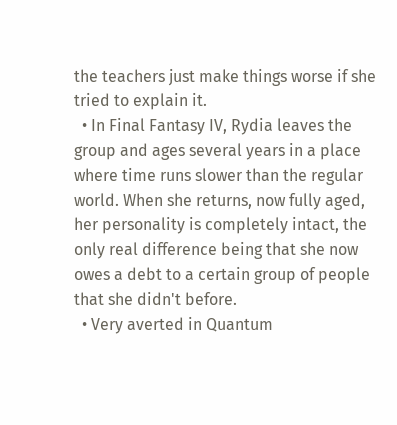the teachers just make things worse if she tried to explain it.
  • In Final Fantasy IV, Rydia leaves the group and ages several years in a place where time runs slower than the regular world. When she returns, now fully aged, her personality is completely intact, the only real difference being that she now owes a debt to a certain group of people that she didn't before.
  • Very averted in Quantum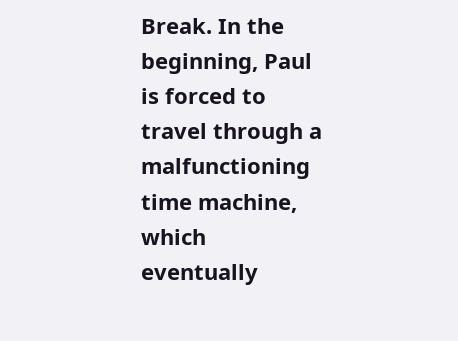Break. In the beginning, Paul is forced to travel through a malfunctioning time machine, which eventually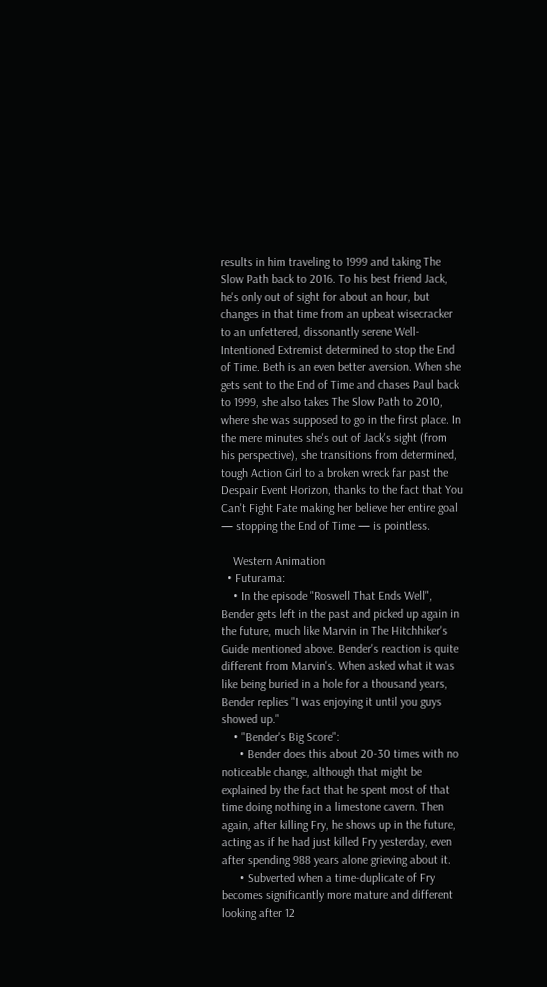results in him traveling to 1999 and taking The Slow Path back to 2016. To his best friend Jack, he's only out of sight for about an hour, but changes in that time from an upbeat wisecracker to an unfettered, dissonantly serene Well-Intentioned Extremist determined to stop the End of Time. Beth is an even better aversion. When she gets sent to the End of Time and chases Paul back to 1999, she also takes The Slow Path to 2010, where she was supposed to go in the first place. In the mere minutes she's out of Jack's sight (from his perspective), she transitions from determined, tough Action Girl to a broken wreck far past the Despair Event Horizon, thanks to the fact that You Can't Fight Fate making her believe her entire goal — stopping the End of Time — is pointless.

    Western Animation
  • Futurama:
    • In the episode "Roswell That Ends Well", Bender gets left in the past and picked up again in the future, much like Marvin in The Hitchhiker's Guide mentioned above. Bender's reaction is quite different from Marvin's. When asked what it was like being buried in a hole for a thousand years, Bender replies "I was enjoying it until you guys showed up."
    • "Bender's Big Score":
      • Bender does this about 20-30 times with no noticeable change, although that might be explained by the fact that he spent most of that time doing nothing in a limestone cavern. Then again, after killing Fry, he shows up in the future, acting as if he had just killed Fry yesterday, even after spending 988 years alone grieving about it.
      • Subverted when a time-duplicate of Fry becomes significantly more mature and different looking after 12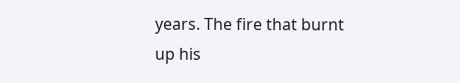years. The fire that burnt up his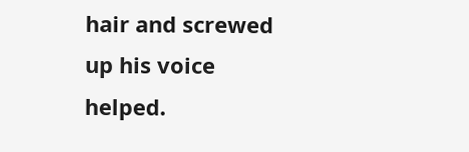hair and screwed up his voice helped.